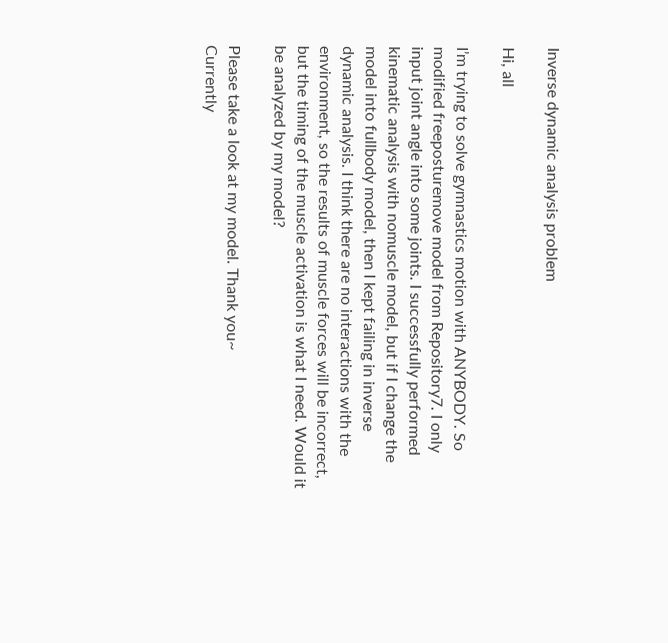Inverse dynamic analysis problem

Hi, all

I’m trying to solve gymnastics motion with ANYBODY. So modified freeposturemove model from Repository7. I only input joint angle into some joints. I successfully performed kinematic analysis with nomuscle model, but if I change the model into fullbody model, then I kept failing in inverse dynamic analysis. I think there are no interactions with the environment, so the results of muscle forces will be incorrect, but the timing of the muscle activation is what I need. Would it be analyzed by my model?

Please take a look at my model. Thank you~
Currently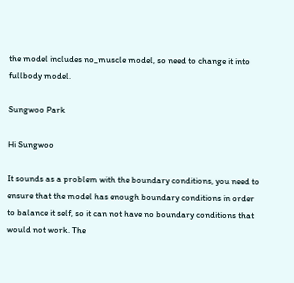the model includes no_muscle model, so need to change it into fullbody model.

Sungwoo Park

Hi Sungwoo

It sounds as a problem with the boundary conditions, you need to ensure that the model has enough boundary conditions in order to balance it self, so it can not have no boundary conditions that would not work. The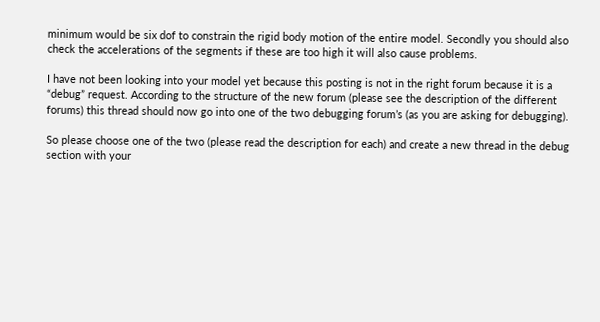minimum would be six dof to constrain the rigid body motion of the entire model. Secondly you should also check the accelerations of the segments if these are too high it will also cause problems.

I have not been looking into your model yet because this posting is not in the right forum because it is a “debug” request. According to the structure of the new forum (please see the description of the different forums) this thread should now go into one of the two debugging forum’s (as you are asking for debugging).

So please choose one of the two (please read the description for each) and create a new thread in the debug section with your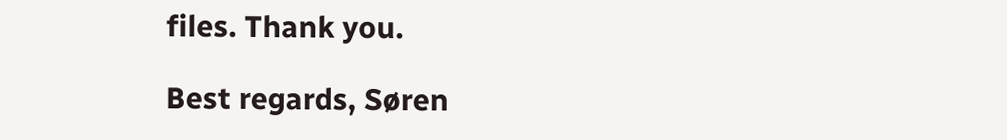files. Thank you.

Best regards, Søren